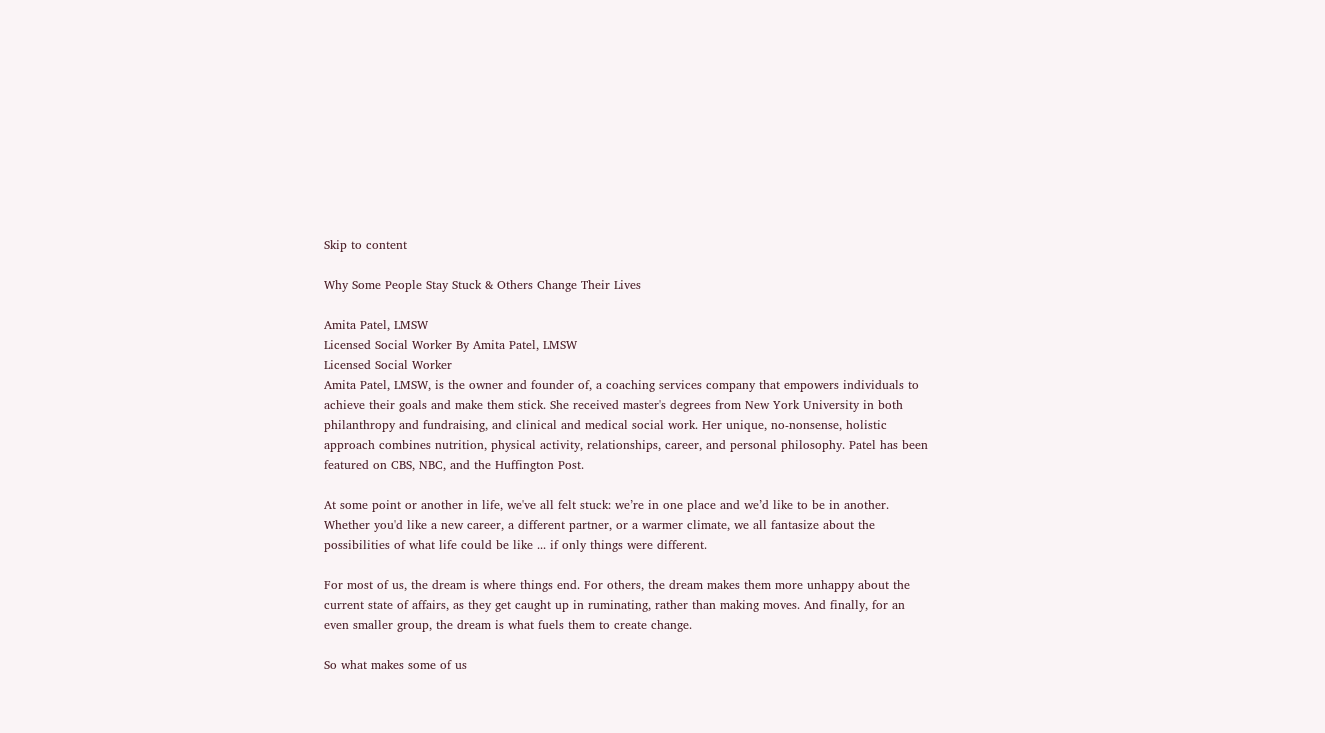Skip to content

Why Some People Stay Stuck & Others Change Their Lives

Amita Patel, LMSW
Licensed Social Worker By Amita Patel, LMSW
Licensed Social Worker
Amita Patel, LMSW, is the owner and founder of, a coaching services company that empowers individuals to achieve their goals and make them stick. She received master's degrees from New York University in both philanthropy and fundraising, and clinical and medical social work. Her unique, no-nonsense, holistic approach combines nutrition, physical activity, relationships, career, and personal philosophy. Patel has been featured on CBS, NBC, and the Huffington Post.

At some point or another in life, we've all felt stuck: we’re in one place and we’d like to be in another. Whether you'd like a new career, a different partner, or a warmer climate, we all fantasize about the possibilities of what life could be like ... if only things were different.

For most of us, the dream is where things end. For others, the dream makes them more unhappy about the current state of affairs, as they get caught up in ruminating, rather than making moves. And finally, for an even smaller group, the dream is what fuels them to create change.

So what makes some of us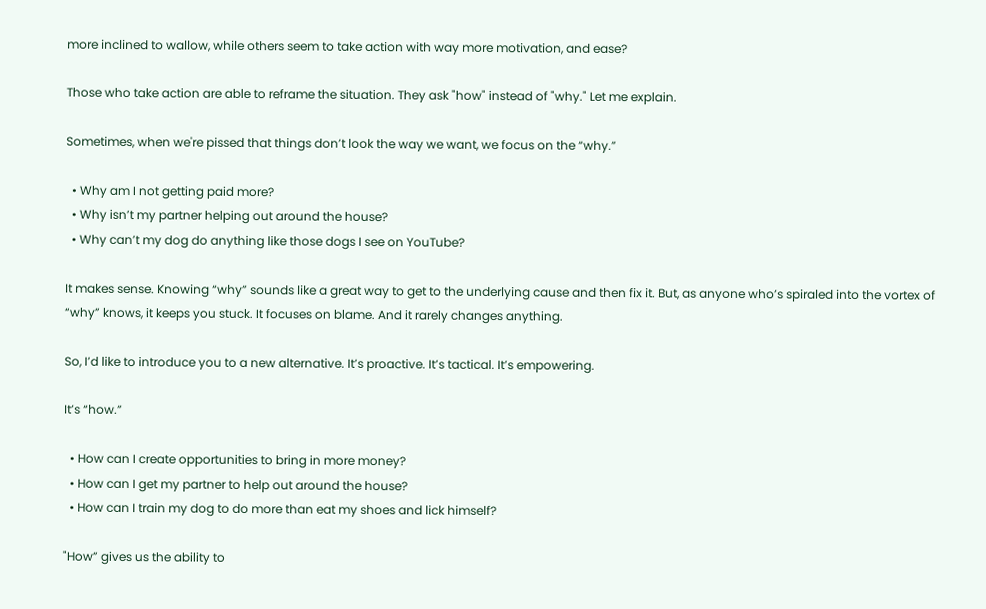more inclined to wallow, while others seem to take action with way more motivation, and ease?

Those who take action are able to reframe the situation. They ask "how" instead of "why." Let me explain.

Sometimes, when we're pissed that things don’t look the way we want, we focus on the “why.”

  • Why am I not getting paid more?
  • Why isn’t my partner helping out around the house?
  • Why can’t my dog do anything like those dogs I see on YouTube?

It makes sense. Knowing “why” sounds like a great way to get to the underlying cause and then fix it. But, as anyone who’s spiraled into the vortex of “why” knows, it keeps you stuck. It focuses on blame. And it rarely changes anything.

So, I’d like to introduce you to a new alternative. It’s proactive. It’s tactical. It’s empowering.

It’s “how.”

  • How can I create opportunities to bring in more money?
  • How can I get my partner to help out around the house?
  • How can I train my dog to do more than eat my shoes and lick himself?

"How” gives us the ability to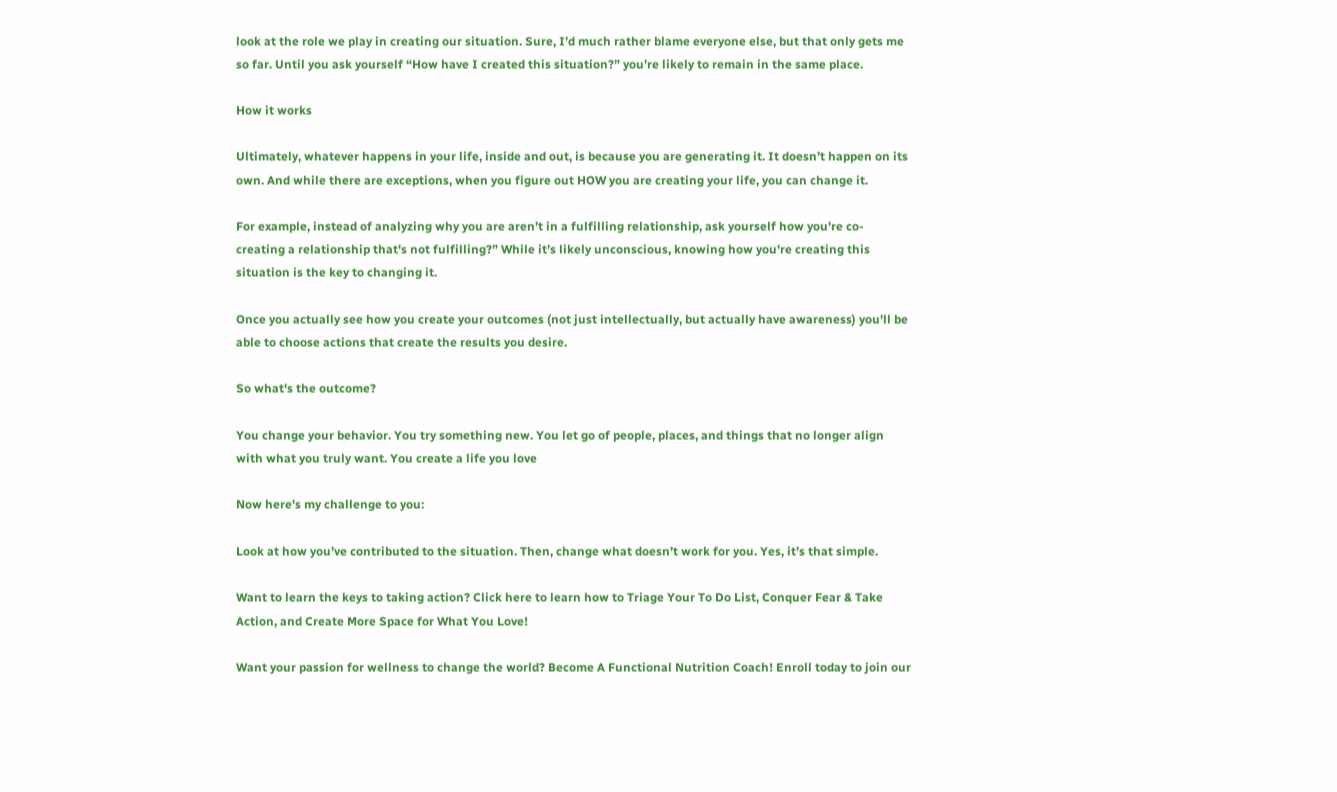look at the role we play in creating our situation. Sure, I’d much rather blame everyone else, but that only gets me so far. Until you ask yourself “How have I created this situation?” you’re likely to remain in the same place.

How it works

Ultimately, whatever happens in your life, inside and out, is because you are generating it. It doesn’t happen on its own. And while there are exceptions, when you figure out HOW you are creating your life, you can change it.

For example, instead of analyzing why you are aren’t in a fulfilling relationship, ask yourself how you're co-creating a relationship that's not fulfilling?” While it’s likely unconscious, knowing how you're creating this situation is the key to changing it.

Once you actually see how you create your outcomes (not just intellectually, but actually have awareness) you'll be able to choose actions that create the results you desire.

So what's the outcome?

You change your behavior. You try something new. You let go of people, places, and things that no longer align with what you truly want. You create a life you love

Now here's my challenge to you:

Look at how you’ve contributed to the situation. Then, change what doesn’t work for you. Yes, it’s that simple.

Want to learn the keys to taking action? Click here to learn how to Triage Your To Do List, Conquer Fear & Take Action, and Create More Space for What You Love!

Want your passion for wellness to change the world? Become A Functional Nutrition Coach! Enroll today to join our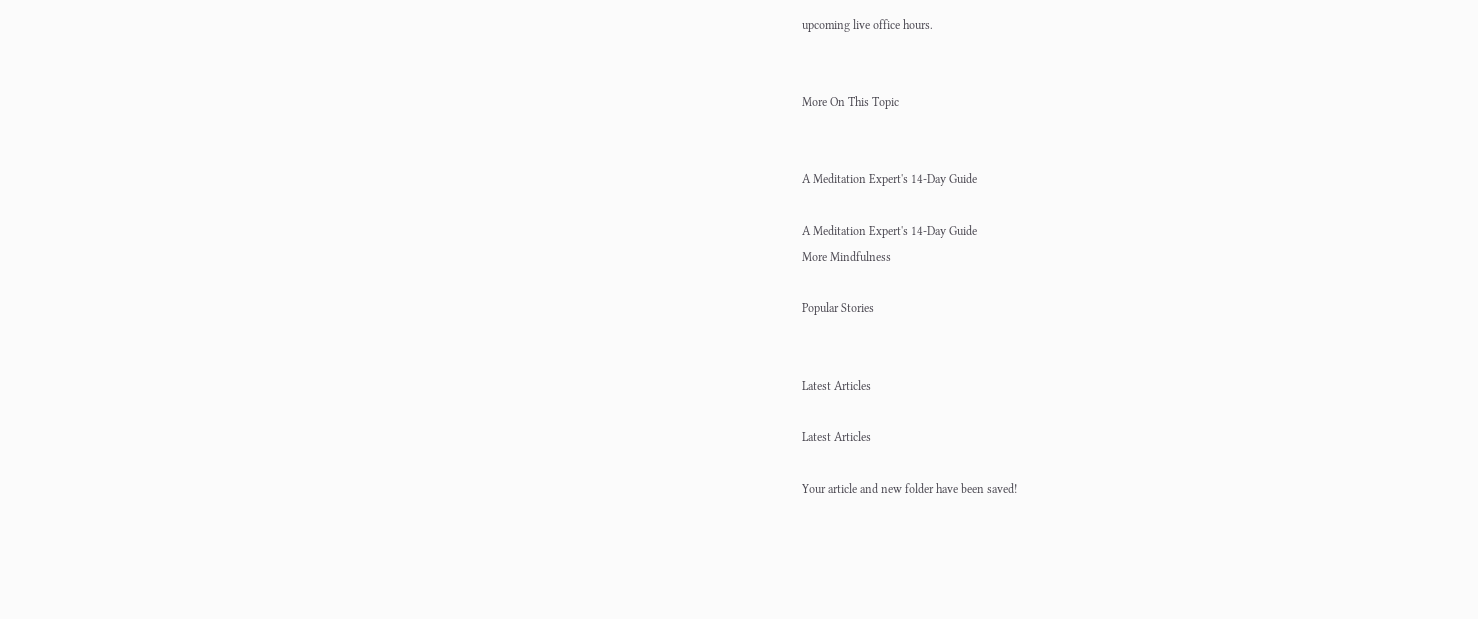upcoming live office hours.


More On This Topic


A Meditation Expert's 14-Day Guide

A Meditation Expert's 14-Day Guide
More Mindfulness

Popular Stories


Latest Articles

Latest Articles

Your article and new folder have been saved!